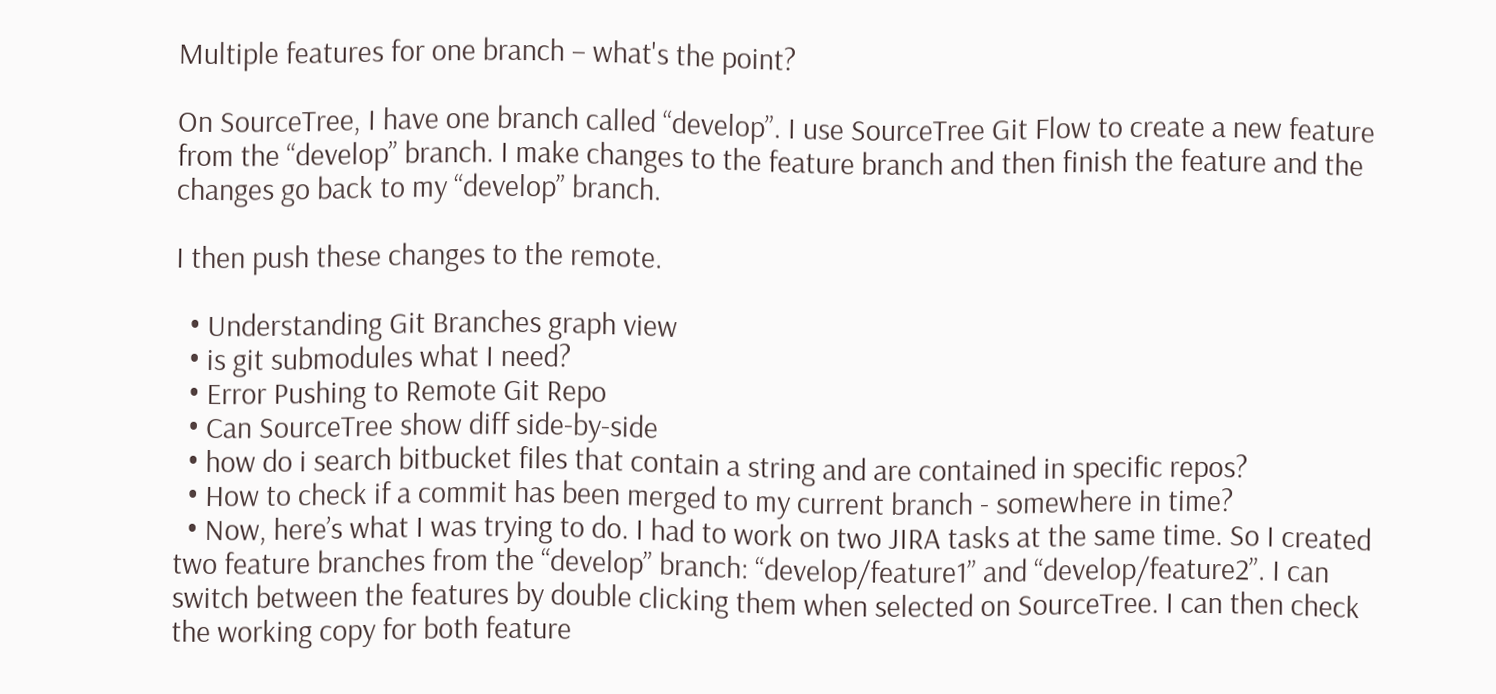Multiple features for one branch – what's the point?

On SourceTree, I have one branch called “develop”. I use SourceTree Git Flow to create a new feature from the “develop” branch. I make changes to the feature branch and then finish the feature and the changes go back to my “develop” branch.

I then push these changes to the remote.

  • Understanding Git Branches graph view
  • is git submodules what I need?
  • Error Pushing to Remote Git Repo
  • Can SourceTree show diff side-by-side
  • how do i search bitbucket files that contain a string and are contained in specific repos?
  • How to check if a commit has been merged to my current branch - somewhere in time?
  • Now, here’s what I was trying to do. I had to work on two JIRA tasks at the same time. So I created two feature branches from the “develop” branch: “develop/feature1” and “develop/feature2”. I can switch between the features by double clicking them when selected on SourceTree. I can then check the working copy for both feature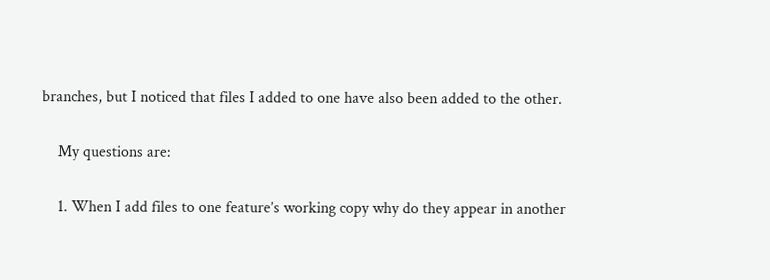branches, but I noticed that files I added to one have also been added to the other.

    My questions are:

    1. When I add files to one feature’s working copy why do they appear in another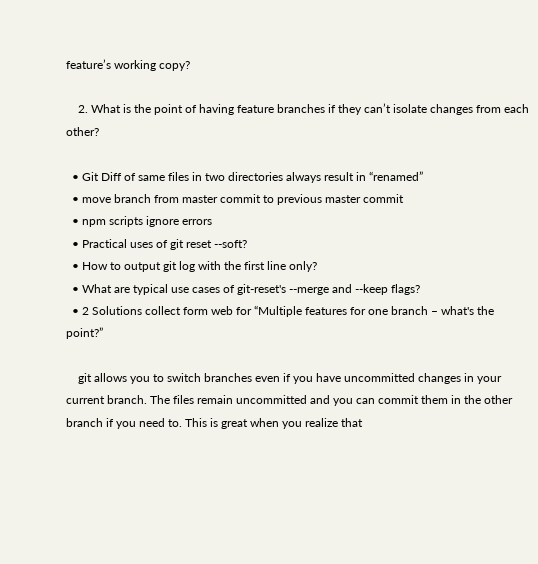feature’s working copy?

    2. What is the point of having feature branches if they can’t isolate changes from each other?

  • Git Diff of same files in two directories always result in “renamed”
  • move branch from master commit to previous master commit
  • npm scripts ignore errors
  • Practical uses of git reset --soft?
  • How to output git log with the first line only?
  • What are typical use cases of git-reset's --merge and --keep flags?
  • 2 Solutions collect form web for “Multiple features for one branch – what's the point?”

    git allows you to switch branches even if you have uncommitted changes in your current branch. The files remain uncommitted and you can commit them in the other branch if you need to. This is great when you realize that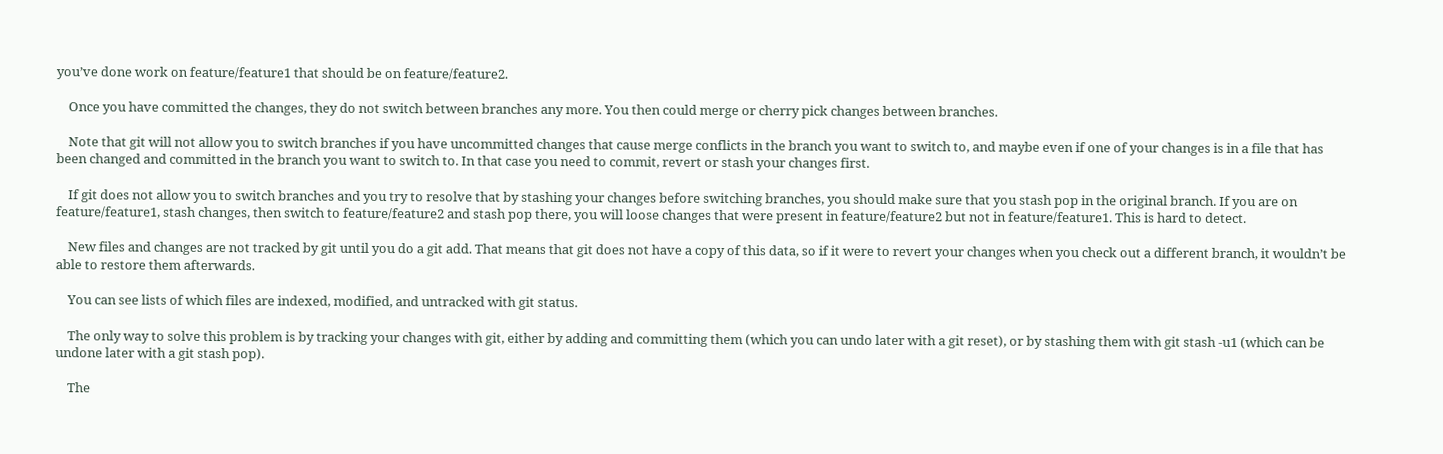you’ve done work on feature/feature1 that should be on feature/feature2.

    Once you have committed the changes, they do not switch between branches any more. You then could merge or cherry pick changes between branches.

    Note that git will not allow you to switch branches if you have uncommitted changes that cause merge conflicts in the branch you want to switch to, and maybe even if one of your changes is in a file that has been changed and committed in the branch you want to switch to. In that case you need to commit, revert or stash your changes first.

    If git does not allow you to switch branches and you try to resolve that by stashing your changes before switching branches, you should make sure that you stash pop in the original branch. If you are on feature/feature1, stash changes, then switch to feature/feature2 and stash pop there, you will loose changes that were present in feature/feature2 but not in feature/feature1. This is hard to detect.

    New files and changes are not tracked by git until you do a git add. That means that git does not have a copy of this data, so if it were to revert your changes when you check out a different branch, it wouldn’t be able to restore them afterwards.

    You can see lists of which files are indexed, modified, and untracked with git status.

    The only way to solve this problem is by tracking your changes with git, either by adding and committing them (which you can undo later with a git reset), or by stashing them with git stash -u1 (which can be undone later with a git stash pop).

    The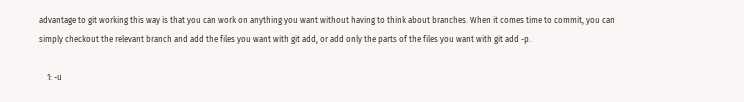advantage to git working this way is that you can work on anything you want without having to think about branches. When it comes time to commit, you can simply checkout the relevant branch and add the files you want with git add, or add only the parts of the files you want with git add -p.

    1: -u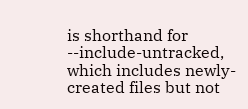is shorthand for --include-untracked, which includes newly-created files but not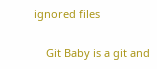ignored files

    Git Baby is a git and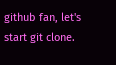github fan, let's start git clone.